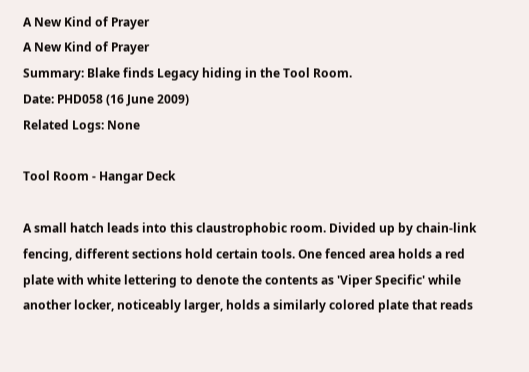A New Kind of Prayer
A New Kind of Prayer
Summary: Blake finds Legacy hiding in the Tool Room.
Date: PHD058 (16 June 2009)
Related Logs: None

Tool Room - Hangar Deck

A small hatch leads into this claustrophobic room. Divided up by chain-link fencing, different sections hold certain tools. One fenced area holds a red plate with white lettering to denote the contents as 'Viper Specific' while another locker, noticeably larger, holds a similarly colored plate that reads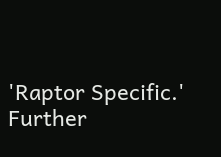'Raptor Specific.' Further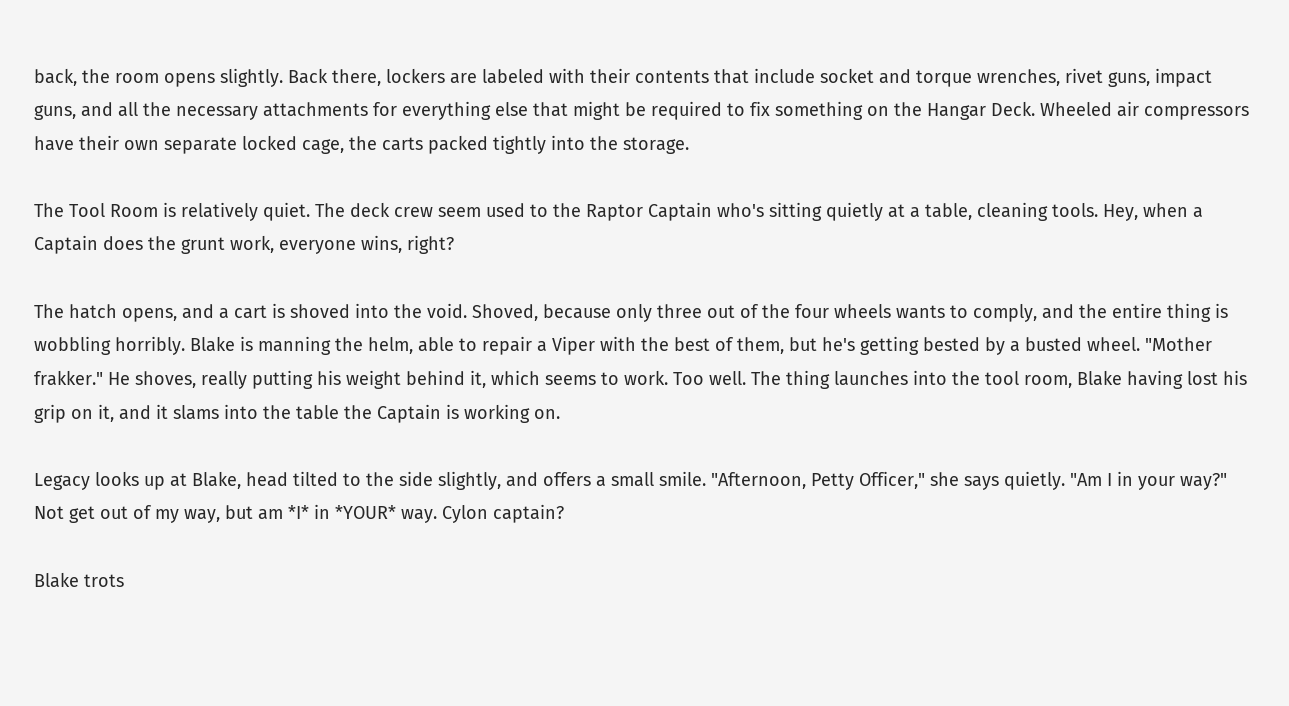back, the room opens slightly. Back there, lockers are labeled with their contents that include socket and torque wrenches, rivet guns, impact guns, and all the necessary attachments for everything else that might be required to fix something on the Hangar Deck. Wheeled air compressors have their own separate locked cage, the carts packed tightly into the storage.

The Tool Room is relatively quiet. The deck crew seem used to the Raptor Captain who's sitting quietly at a table, cleaning tools. Hey, when a Captain does the grunt work, everyone wins, right?

The hatch opens, and a cart is shoved into the void. Shoved, because only three out of the four wheels wants to comply, and the entire thing is wobbling horribly. Blake is manning the helm, able to repair a Viper with the best of them, but he's getting bested by a busted wheel. "Mother frakker." He shoves, really putting his weight behind it, which seems to work. Too well. The thing launches into the tool room, Blake having lost his grip on it, and it slams into the table the Captain is working on.

Legacy looks up at Blake, head tilted to the side slightly, and offers a small smile. "Afternoon, Petty Officer," she says quietly. "Am I in your way?" Not get out of my way, but am *I* in *YOUR* way. Cylon captain?

Blake trots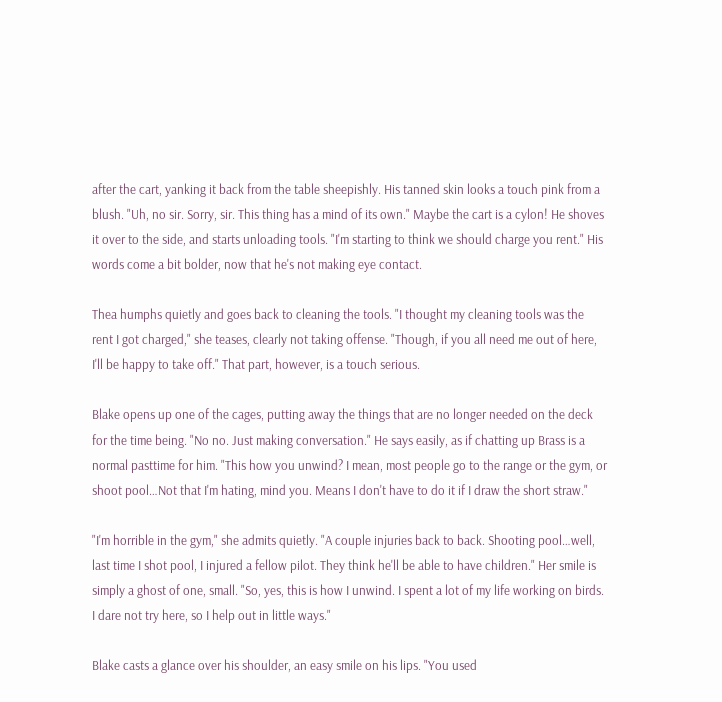after the cart, yanking it back from the table sheepishly. His tanned skin looks a touch pink from a blush. "Uh, no sir. Sorry, sir. This thing has a mind of its own." Maybe the cart is a cylon! He shoves it over to the side, and starts unloading tools. "I'm starting to think we should charge you rent." His words come a bit bolder, now that he's not making eye contact.

Thea humphs quietly and goes back to cleaning the tools. "I thought my cleaning tools was the rent I got charged," she teases, clearly not taking offense. "Though, if you all need me out of here, I'll be happy to take off." That part, however, is a touch serious.

Blake opens up one of the cages, putting away the things that are no longer needed on the deck for the time being. "No no. Just making conversation." He says easily, as if chatting up Brass is a normal pasttime for him. "This how you unwind? I mean, most people go to the range or the gym, or shoot pool…Not that I'm hating, mind you. Means I don't have to do it if I draw the short straw."

"I'm horrible in the gym," she admits quietly. "A couple injuries back to back. Shooting pool…well, last time I shot pool, I injured a fellow pilot. They think he'll be able to have children." Her smile is simply a ghost of one, small. "So, yes, this is how I unwind. I spent a lot of my life working on birds. I dare not try here, so I help out in little ways."

Blake casts a glance over his shoulder, an easy smile on his lips. "You used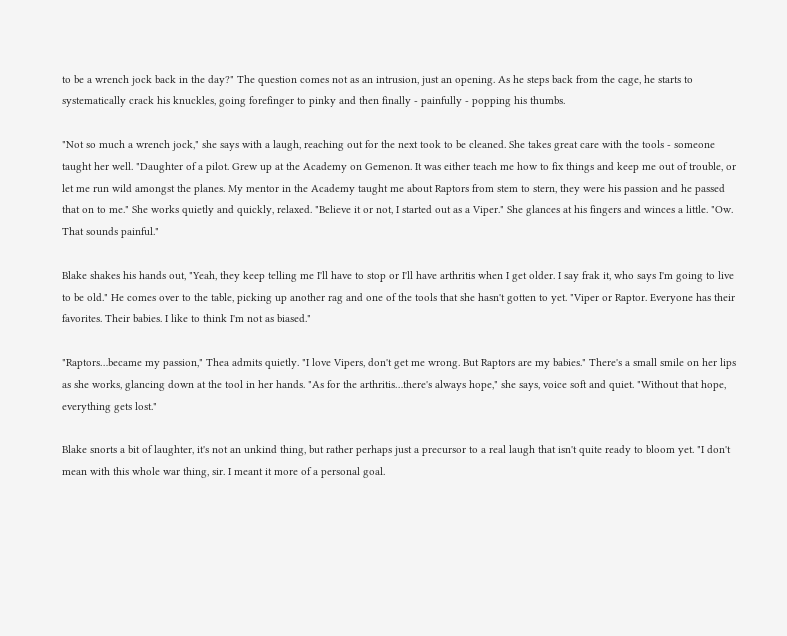to be a wrench jock back in the day?" The question comes not as an intrusion, just an opening. As he steps back from the cage, he starts to systematically crack his knuckles, going forefinger to pinky and then finally - painfully - popping his thumbs.

"Not so much a wrench jock," she says with a laugh, reaching out for the next took to be cleaned. She takes great care with the tools - someone taught her well. "Daughter of a pilot. Grew up at the Academy on Gemenon. It was either teach me how to fix things and keep me out of trouble, or let me run wild amongst the planes. My mentor in the Academy taught me about Raptors from stem to stern, they were his passion and he passed that on to me." She works quietly and quickly, relaxed. "Believe it or not, I started out as a Viper." She glances at his fingers and winces a little. "Ow. That sounds painful."

Blake shakes his hands out, "Yeah, they keep telling me I'll have to stop or I'll have arthritis when I get older. I say frak it, who says I'm going to live to be old." He comes over to the table, picking up another rag and one of the tools that she hasn't gotten to yet. "Viper or Raptor. Everyone has their favorites. Their babies. I like to think I'm not as biased."

"Raptors…became my passion," Thea admits quietly. "I love Vipers, don't get me wrong. But Raptors are my babies." There's a small smile on her lips as she works, glancing down at the tool in her hands. "As for the arthritis…there's always hope," she says, voice soft and quiet. "Without that hope, everything gets lost."

Blake snorts a bit of laughter, it's not an unkind thing, but rather perhaps just a precursor to a real laugh that isn't quite ready to bloom yet. "I don't mean with this whole war thing, sir. I meant it more of a personal goal.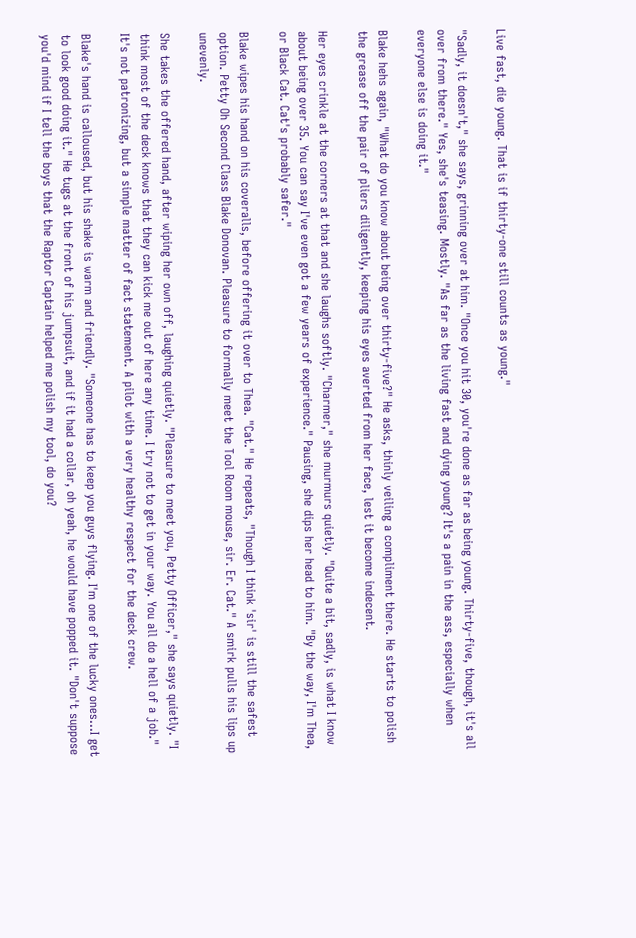Live fast, die young. That is if thirty-one still counts as young."

"Sadly, it doesn't," she says, grinning over at him. "Once you hit 30, you're done as far as being young. Thirty-five, though, it's all over from there." Yes, she's teasing. Mostly. "As far as the living fast and dying young? It's a pain in the ass, especially when everyone else is doing it."

Blake hehs again, "What do you know about being over thirty-five?" He asks, thinly veiling a compliment there. He starts to polish the grease off the pair of pliers diligently, keeping his eyes averted from her face, lest it become indecent.

Her eyes crinkle at the corners at that and she laughs softly. "Charmer," she murmurs quietly. "Quite a bit, sadly, is what I know about being over 35. You can say I've even got a few years of experience." Pausing, she dips her head to him. "By the way, I'm Thea, or Black Cat. Cat's probably safer."

Blake wipes his hand on his coveralls, before offering it over to Thea. "Cat." He repeats, "Though I think 'sir' is still the safest option. Petty Oh Second Class Blake Donovan. Pleasure to formally meet the Tool Room mouse, sir. Er. Cat." A smirk pulls his lips up unevenly.

She takes the offered hand, after wiping her own off, laughing quietly. "Pleasure to meet you, Petty Officer," she says quietly. "I think most of the deck knows that they can kick me out of here any time. I try not to get in your way. You all do a hell of a job." It's not patronizing, but a simple matter of fact statement. A pilot with a very healthy respect for the deck crew.

Blake's hand is calloused, but his shake is warm and friendly. "Someone has to keep you guys flying. I'm one of the lucky ones…I get to look good doing it." He tugs at the front of his jumpsuit, and if it had a collar, oh yeah, he would have popped it. "Don't suppose you'd mind if I tell the boys that the Raptor Captain helped me polish my tool, do you?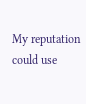My reputation could use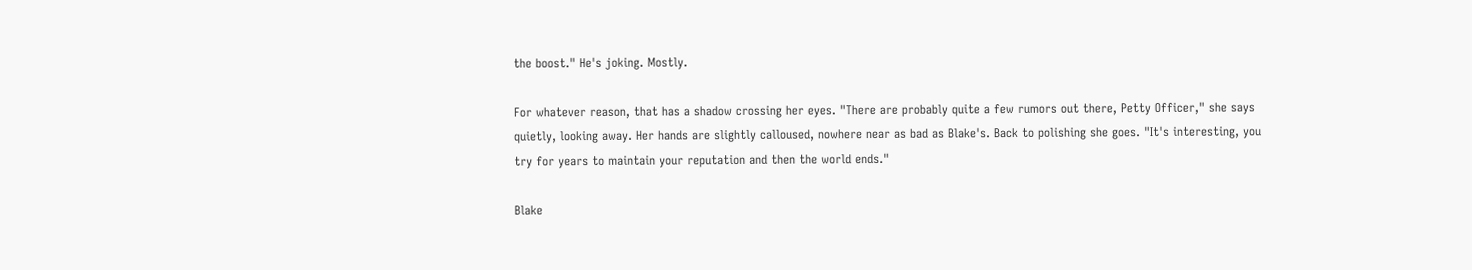the boost." He's joking. Mostly.

For whatever reason, that has a shadow crossing her eyes. "There are probably quite a few rumors out there, Petty Officer," she says quietly, looking away. Her hands are slightly calloused, nowhere near as bad as Blake's. Back to polishing she goes. "It's interesting, you try for years to maintain your reputation and then the world ends."

Blake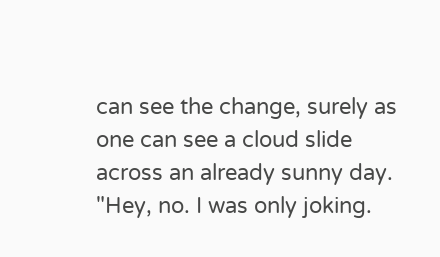can see the change, surely as one can see a cloud slide across an already sunny day. "Hey, no. I was only joking.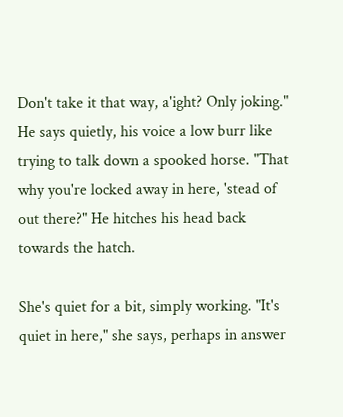Don't take it that way, a'ight? Only joking." He says quietly, his voice a low burr like trying to talk down a spooked horse. "That why you're locked away in here, 'stead of out there?" He hitches his head back towards the hatch.

She's quiet for a bit, simply working. "It's quiet in here," she says, perhaps in answer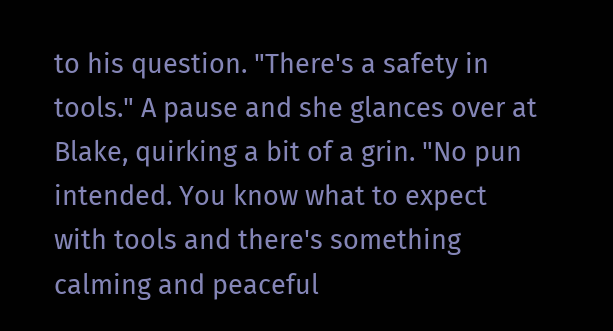to his question. "There's a safety in tools." A pause and she glances over at Blake, quirking a bit of a grin. "No pun intended. You know what to expect with tools and there's something calming and peaceful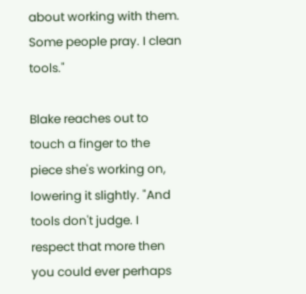about working with them. Some people pray. I clean tools."

Blake reaches out to touch a finger to the piece she's working on, lowering it slightly. "And tools don't judge. I respect that more then you could ever perhaps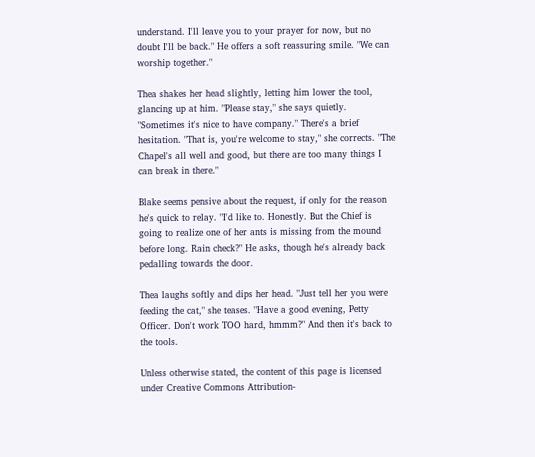understand. I'll leave you to your prayer for now, but no doubt I'll be back." He offers a soft reassuring smile. "We can worship together."

Thea shakes her head slightly, letting him lower the tool, glancing up at him. "Please stay," she says quietly. "Sometimes it's nice to have company." There's a brief hesitation. "That is, you're welcome to stay," she corrects. "The Chapel's all well and good, but there are too many things I can break in there."

Blake seems pensive about the request, if only for the reason he's quick to relay. "I'd like to. Honestly. But the Chief is going to realize one of her ants is missing from the mound before long. Rain check?" He asks, though he's already back pedalling towards the door.

Thea laughs softly and dips her head. "Just tell her you were feeding the cat," she teases. "Have a good evening, Petty Officer. Don't work TOO hard, hmmm?" And then it's back to the tools.

Unless otherwise stated, the content of this page is licensed under Creative Commons Attribution-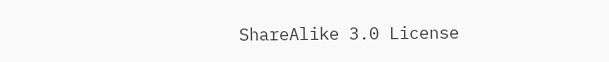ShareAlike 3.0 License